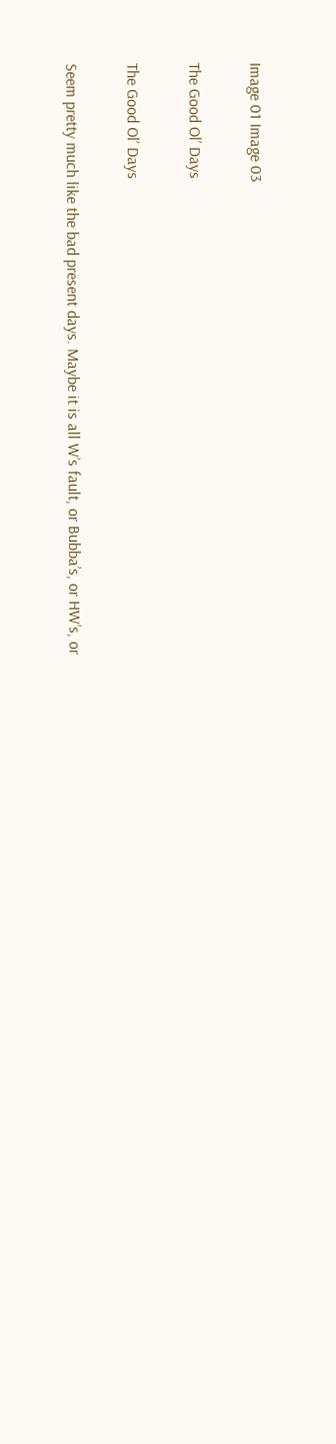Image 01 Image 03

The Good Ol’ Days

The Good Ol’ Days

Seem pretty much like the bad present days. Maybe it is all W’s fault, or Bubba’s, or HW’s, or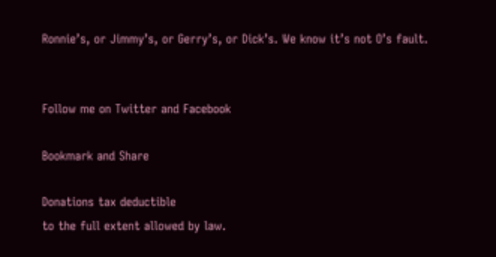Ronnie’s, or Jimmy’s, or Gerry’s, or Dick’s. We know it’s not O’s fault.


Follow me on Twitter and Facebook

Bookmark and Share

Donations tax deductible
to the full extent allowed by law.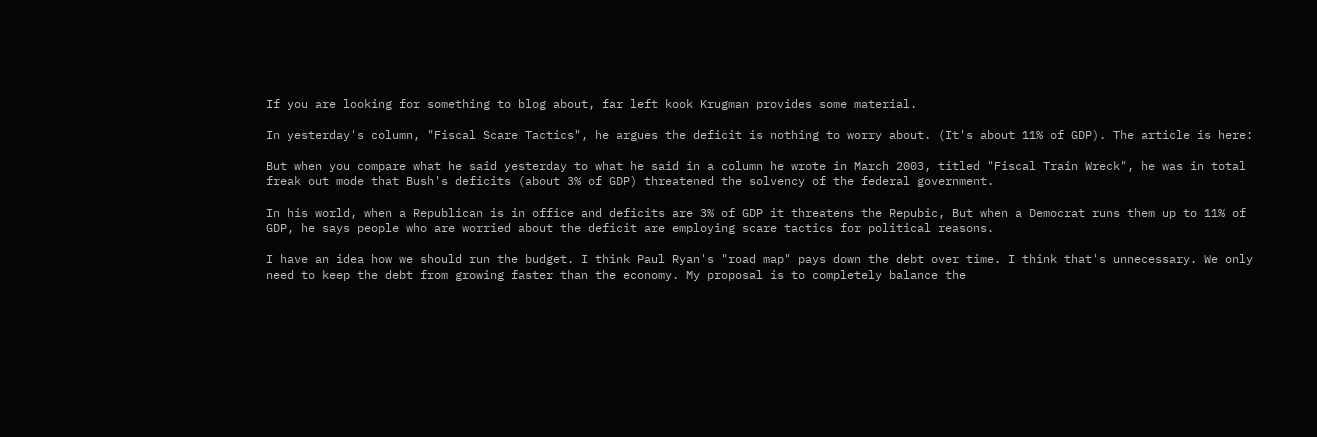If you are looking for something to blog about, far left kook Krugman provides some material.

In yesterday's column, "Fiscal Scare Tactics", he argues the deficit is nothing to worry about. (It's about 11% of GDP). The article is here:

But when you compare what he said yesterday to what he said in a column he wrote in March 2003, titled "Fiscal Train Wreck", he was in total freak out mode that Bush's deficits (about 3% of GDP) threatened the solvency of the federal government.

In his world, when a Republican is in office and deficits are 3% of GDP it threatens the Repubic, But when a Democrat runs them up to 11% of GDP, he says people who are worried about the deficit are employing scare tactics for political reasons.

I have an idea how we should run the budget. I think Paul Ryan's "road map" pays down the debt over time. I think that's unnecessary. We only need to keep the debt from growing faster than the economy. My proposal is to completely balance the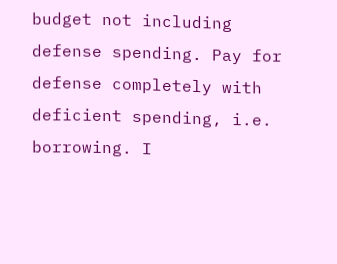budget not including defense spending. Pay for defense completely with deficient spending, i.e. borrowing. I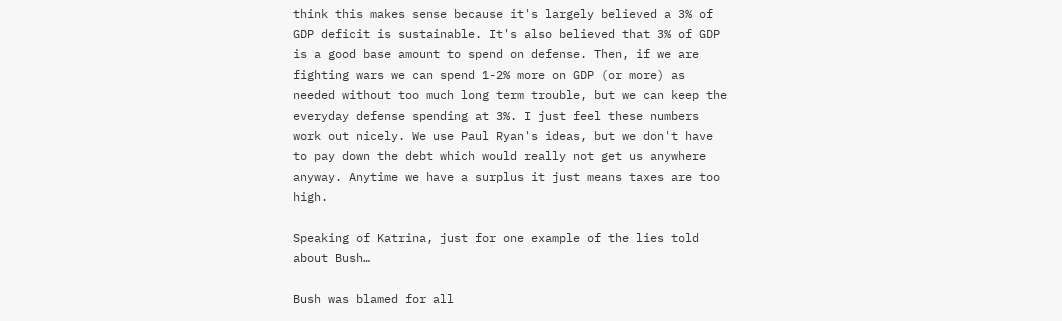think this makes sense because it's largely believed a 3% of GDP deficit is sustainable. It's also believed that 3% of GDP is a good base amount to spend on defense. Then, if we are fighting wars we can spend 1-2% more on GDP (or more) as needed without too much long term trouble, but we can keep the everyday defense spending at 3%. I just feel these numbers work out nicely. We use Paul Ryan's ideas, but we don't have to pay down the debt which would really not get us anywhere anyway. Anytime we have a surplus it just means taxes are too high.

Speaking of Katrina, just for one example of the lies told about Bush…

Bush was blamed for all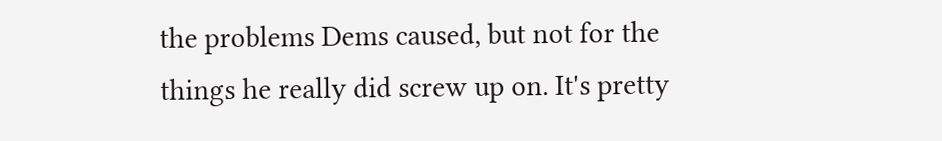the problems Dems caused, but not for the things he really did screw up on. It's pretty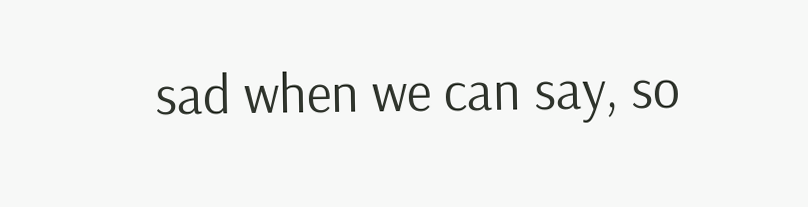sad when we can say, so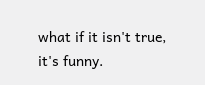what if it isn't true, it's funny.